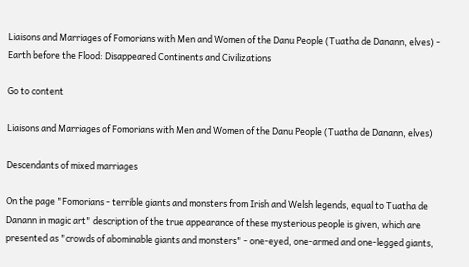Liaisons and Marriages of Fomorians with Men and Women of the Danu People (Tuatha de Danann, elves) - Earth before the Flood: Disappeared Continents and Civilizations

Go to content

Liaisons and Marriages of Fomorians with Men and Women of the Danu People (Tuatha de Danann, elves)

Descendants of mixed marriages

On the page "Fomorians - terrible giants and monsters from Irish and Welsh legends, equal to Tuatha de Danann in magic art" description of the true appearance of these mysterious people is given, which are presented as "crowds of abominable giants and monsters" - one-eyed, one-armed and one-legged giants,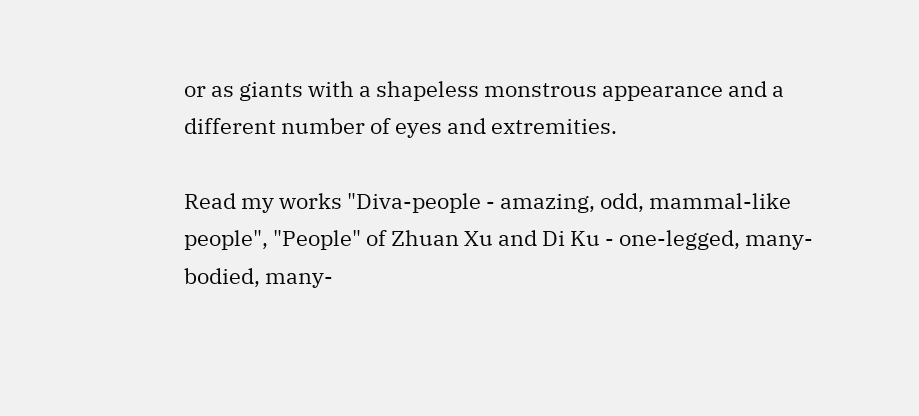or as giants with a shapeless monstrous appearance and a different number of eyes and extremities.

Read my works "Diva-people - amazing, odd, mammal-like people", "People" of Zhuan Xu and Di Ku - one-legged, many-bodied, many-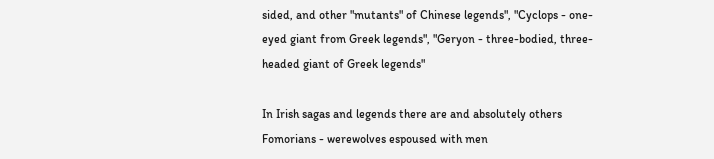sided, and other "mutants" of Chinese legends", "Cyclops - one-eyed giant from Greek legends", "Geryon - three-bodied, three-headed giant of Greek legends"

In Irish sagas and legends there are and absolutely others Fomorians - werewolves espoused with men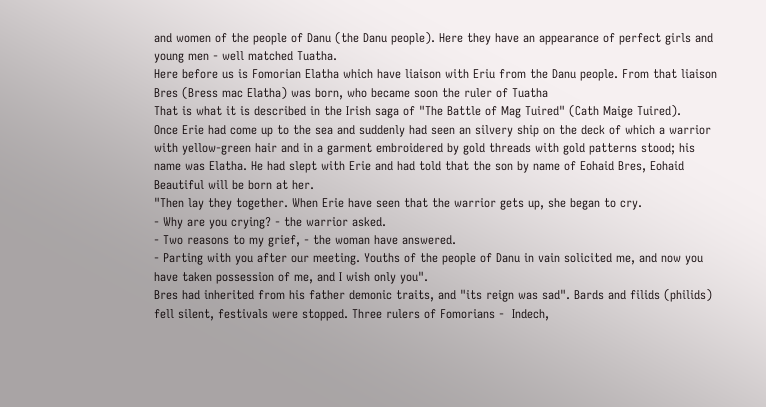and women of the people of Danu (the Danu people). Here they have an appearance of perfect girls and young men - well matched Tuatha.
Here before us is Fomorian Elatha which have liaison with Eriu from the Danu people. From that liaison Bres (Bress mac Elatha) was born, who became soon the ruler of Tuatha
That is what it is described in the Irish saga of "The Battle of Mag Tuired" (Cath Maige Tuired).
Once Erie had come up to the sea and suddenly had seen an silvery ship on the deck of which a warrior with yellow-green hair and in a garment embroidered by gold threads with gold patterns stood; his name was Elatha. He had slept with Erie and had told that the son by name of Eohaid Bres, Eohaid Beautiful will be born at her.
"Then lay they together. When Erie have seen that the warrior gets up, she began to cry.
- Why are you crying? - the warrior asked.
- Two reasons to my grief, - the woman have answered.
- Parting with you after our meeting. Youths of the people of Danu in vain solicited me, and now you have taken possession of me, and I wish only you".
Bres had inherited from his father demonic traits, and "its reign was sad". Bards and filids (philids) fell silent, festivals were stopped. Three rulers of Fomorians -  Indech,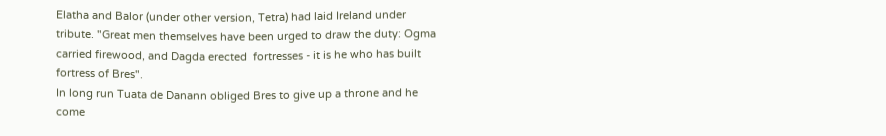Elatha and Balor (under other version, Tetra) had laid Ireland under tribute. "Great men themselves have been urged to draw the duty: Ogma carried firewood, and Dagda erected  fortresses - it is he who has built  fortress of Bres".
In long run Tuata de Danann obliged Bres to give up a throne and he come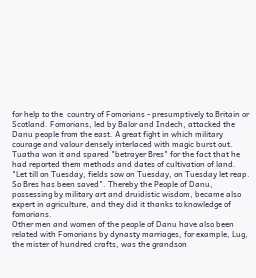for help to the  country of Fomorians - presumptively to Britain or Scotland. Fomorians, led by Balor and Indech, attacked the Danu people from the east. A great fight in which military courage and valour densely interlaced with magic burst out. Tuatha won it and spared "betrayer Bres" for the fact that he had reported them methods and dates of cultivation of land. "Let till on Tuesday, fields sow on Tuesday, on Tuesday let reap. So Bres has been saved". Thereby the People of Danu, possessing by military art and druidistic wisdom, became also expert in agriculture, and they did it thanks to knowledge of fomorians.
Other men and women of the people of Danu have also been related with Fomorians by dynasty marriages, for example, Lug, the mister of hundred crafts, was the grandson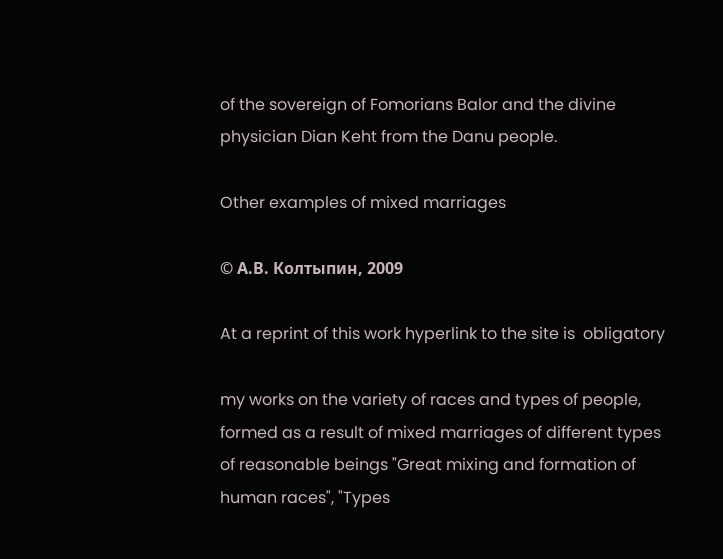of the sovereign of Fomorians Balor and the divine physician Dian Keht from the Danu people.

Other examples of mixed marriages

© А.В. Колтыпин, 2009

At a reprint of this work hyperlink to the site is  obligatory

my works on the variety of races and types of people, formed as a result of mixed marriages of different types of reasonable beings "Great mixing and formation of human races", "Types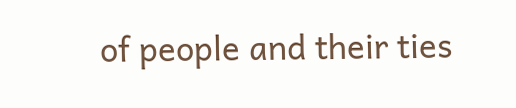of people and their ties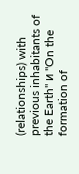(relationships) with previous inhabitants of the Earth" и "On the formation of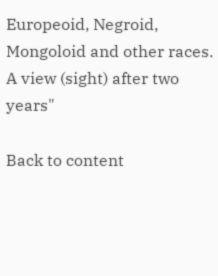Europeoid, Negroid, Mongoloid and other races. A view (sight) after two years"

Back to content